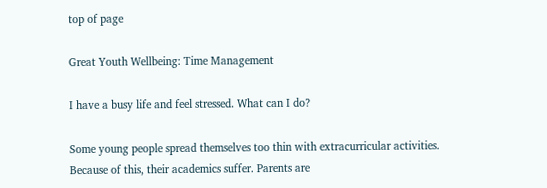top of page

Great Youth Wellbeing: Time Management

I have a busy life and feel stressed. What can I do?

Some young people spread themselves too thin with extracurricular activities. Because of this, their academics suffer. Parents are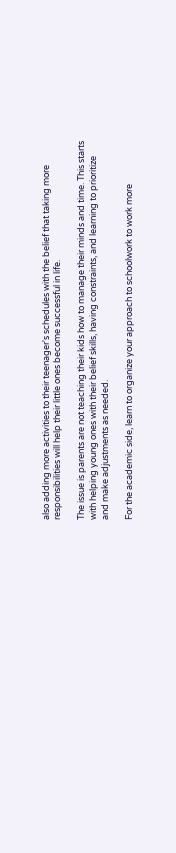also adding more activities to their teenager's schedules with the belief that taking more responsibilities will help their little ones become successful in life.

The issue is parents are not teaching their kids how to manage their minds and time. This starts with helping young ones with their belief skills, having constraints, and learning to prioritize and make adjustments as needed.

For the academic side, learn to organize your approach to schoolwork to work more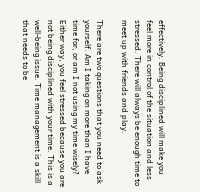effectively. Being disciplined will make you feel more in control of the situation and less stressed. There will always be enough time to meet up with friends and play.

There are two questions that you need to ask yourself. Am I taking on more than I have time for, or am I not using my time wisely? Either way, you feel stressed because you are not being disciplined with your time. This is a well-being issue. Time management is a skill that needs to be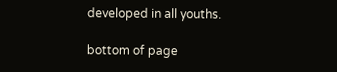developed in all youths.

bottom of page